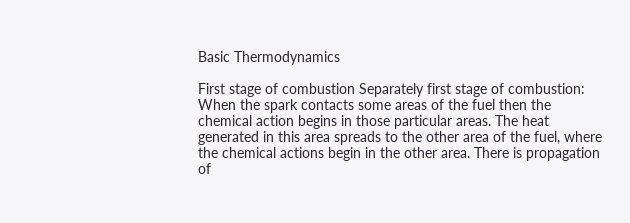Basic Thermodynamics

First stage of combustion Separately first stage of combustion: When the spark contacts some areas of the fuel then the chemical action begins in those particular areas. The heat generated in this area spreads to the other area of the fuel, where the chemical actions begin in the other area. There is propagation of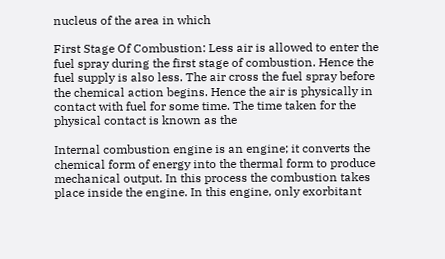nucleus of the area in which

First Stage Of Combustion: Less air is allowed to enter the fuel spray during the first stage of combustion. Hence the fuel supply is also less. The air cross the fuel spray before the chemical action begins. Hence the air is physically in contact with fuel for some time. The time taken for the physical contact is known as the

Internal combustion engine is an engine; it converts the chemical form of energy into the thermal form to produce mechanical output. In this process the combustion takes place inside the engine. In this engine, only exorbitant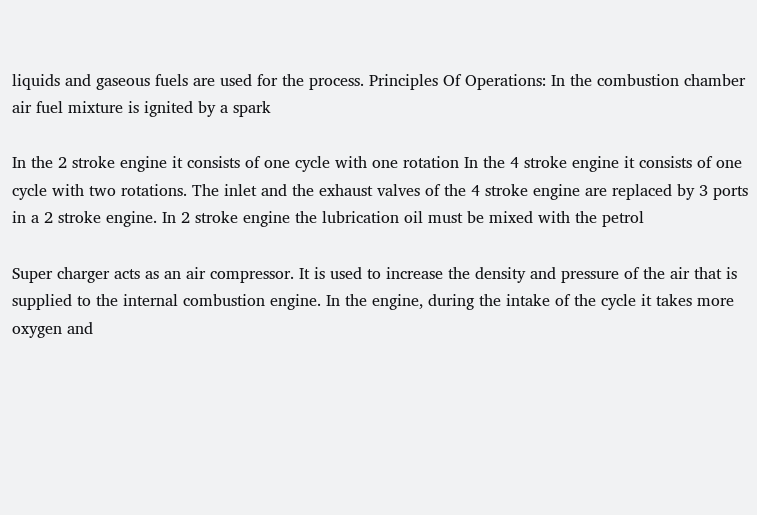liquids and gaseous fuels are used for the process. Principles Of Operations: In the combustion chamber air fuel mixture is ignited by a spark

In the 2 stroke engine it consists of one cycle with one rotation In the 4 stroke engine it consists of one cycle with two rotations. The inlet and the exhaust valves of the 4 stroke engine are replaced by 3 ports in a 2 stroke engine. In 2 stroke engine the lubrication oil must be mixed with the petrol

Super charger acts as an air compressor. It is used to increase the density and pressure of the air that is supplied to the internal combustion engine. In the engine, during the intake of the cycle it takes more oxygen and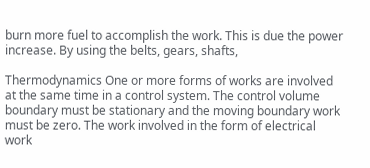burn more fuel to accomplish the work. This is due the power increase. By using the belts, gears, shafts,

Thermodynamics One or more forms of works are involved at the same time in a control system. The control volume boundary must be stationary and the moving boundary work must be zero. The work involved in the form of electrical work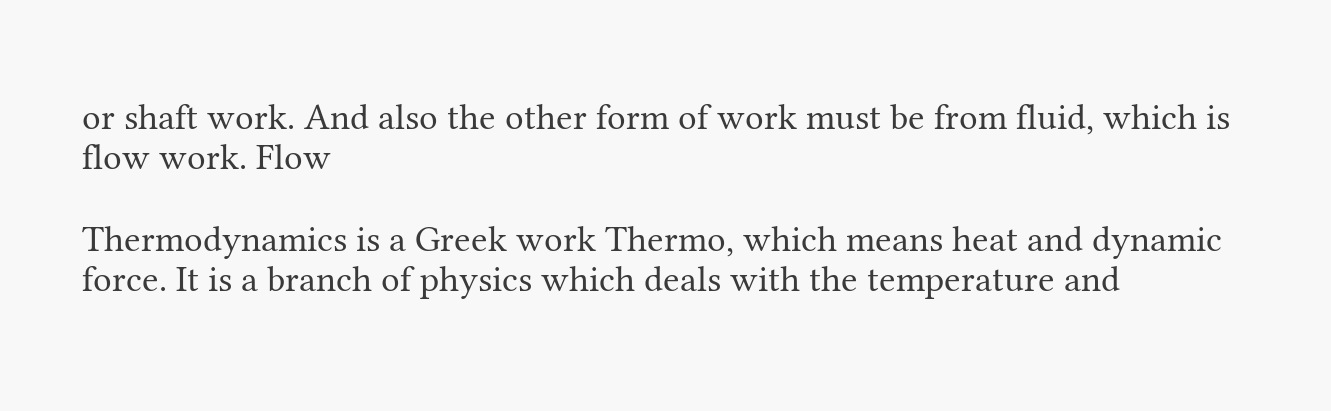or shaft work. And also the other form of work must be from fluid, which is flow work. Flow

Thermodynamics is a Greek work Thermo, which means heat and dynamic force. It is a branch of physics which deals with the temperature and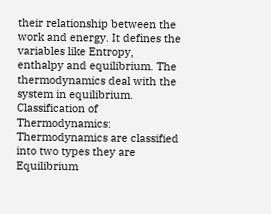their relationship between the work and energy. It defines the variables like Entropy, enthalpy and equilibrium. The thermodynamics deal with the system in equilibrium. Classification of Thermodynamics: Thermodynamics are classified into two types they are Equilibrium